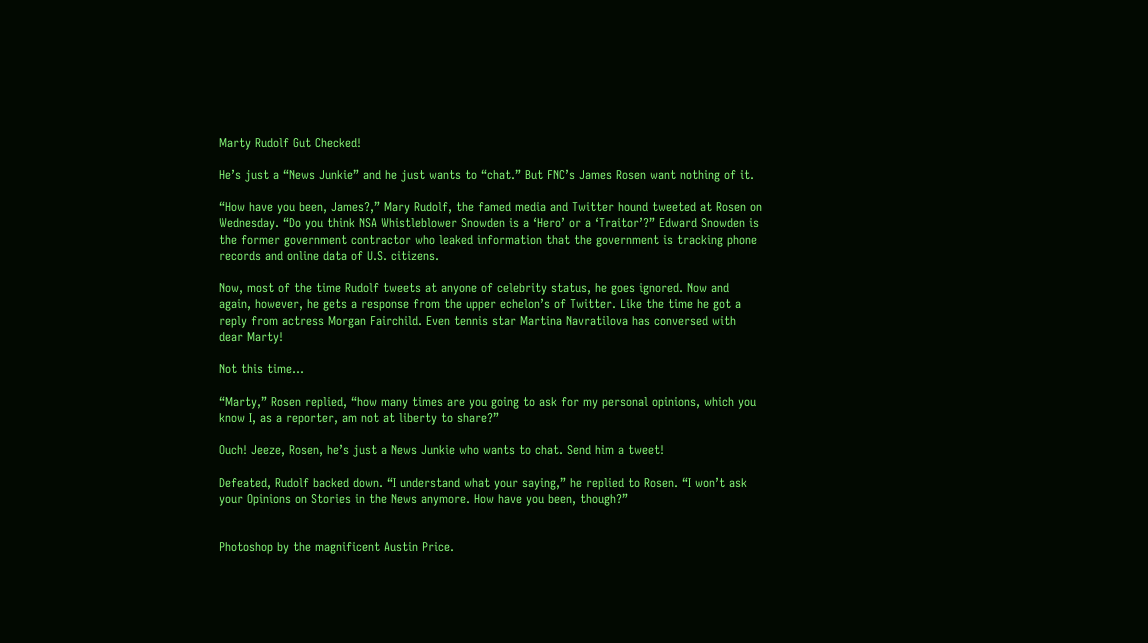Marty Rudolf Gut Checked!

He’s just a “News Junkie” and he just wants to “chat.” But FNC’s James Rosen want nothing of it.

“How have you been, James?,” Mary Rudolf, the famed media and Twitter hound tweeted at Rosen on Wednesday. “Do you think NSA Whistleblower Snowden is a ‘Hero’ or a ‘Traitor’?” Edward Snowden is the former government contractor who leaked information that the government is tracking phone records and online data of U.S. citizens.

Now, most of the time Rudolf tweets at anyone of celebrity status, he goes ignored. Now and again, however, he gets a response from the upper echelon’s of Twitter. Like the time he got a reply from actress Morgan Fairchild. Even tennis star Martina Navratilova has conversed with dear Marty!

Not this time…

“Marty,” Rosen replied, “how many times are you going to ask for my personal opinions, which you know I, as a reporter, am not at liberty to share?”

Ouch! Jeeze, Rosen, he’s just a News Junkie who wants to chat. Send him a tweet!

Defeated, Rudolf backed down. “I understand what your saying,” he replied to Rosen. “I won’t ask your Opinions on Stories in the News anymore. How have you been, though?”


Photoshop by the magnificent Austin Price.